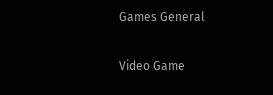Games General

Video Game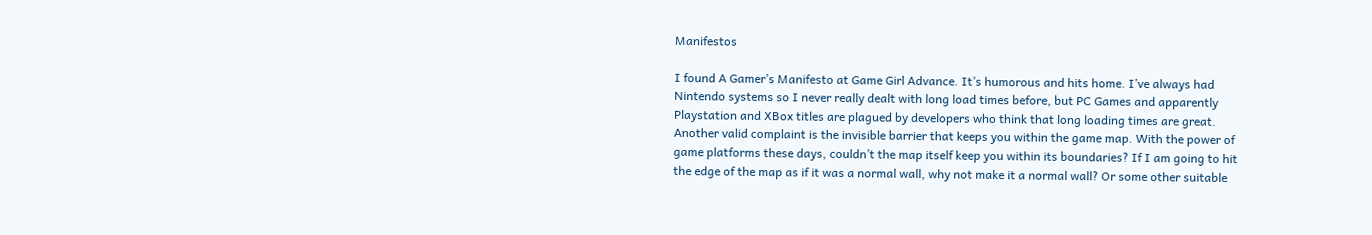Manifestos

I found A Gamer’s Manifesto at Game Girl Advance. It’s humorous and hits home. I’ve always had Nintendo systems so I never really dealt with long load times before, but PC Games and apparently Playstation and XBox titles are plagued by developers who think that long loading times are great. Another valid complaint is the invisible barrier that keeps you within the game map. With the power of game platforms these days, couldn’t the map itself keep you within its boundaries? If I am going to hit the edge of the map as if it was a normal wall, why not make it a normal wall? Or some other suitable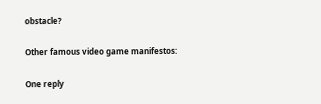obstacle?

Other famous video game manifestos:

One reply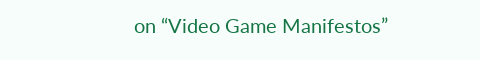on “Video Game Manifestos”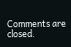Comments are closed.